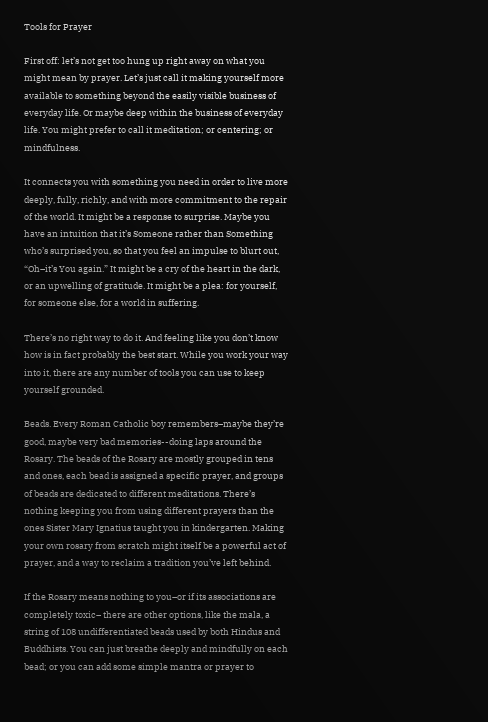Tools for Prayer

First off: let’s not get too hung up right away on what you might mean by prayer. Let’s just call it making yourself more available to something beyond the easily visible business of everyday life. Or maybe deep within the business of everyday life. You might prefer to call it meditation; or centering; or mindfulness.

It connects you with something you need in order to live more deeply, fully, richly, and with more commitment to the repair of the world. It might be a response to surprise. Maybe you have an intuition that it’s Someone rather than Something who’s surprised you, so that you feel an impulse to blurt out, “Oh–it’s You again.” It might be a cry of the heart in the dark, or an upwelling of gratitude. It might be a plea: for yourself, for someone else, for a world in suffering.

There’s no right way to do it. And feeling like you don’t know how is in fact probably the best start. While you work your way into it, there are any number of tools you can use to keep yourself grounded.

Beads. Every Roman Catholic boy remembers–maybe they’re good, maybe very bad memories--doing laps around the Rosary. The beads of the Rosary are mostly grouped in tens and ones, each bead is assigned a specific prayer, and groups of beads are dedicated to different meditations. There’s nothing keeping you from using different prayers than the ones Sister Mary Ignatius taught you in kindergarten. Making your own rosary from scratch might itself be a powerful act of prayer, and a way to reclaim a tradition you’ve left behind.

If the Rosary means nothing to you–or if its associations are completely toxic– there are other options, like the mala, a string of 108 undifferentiated beads used by both Hindus and Buddhists. You can just breathe deeply and mindfully on each bead; or you can add some simple mantra or prayer to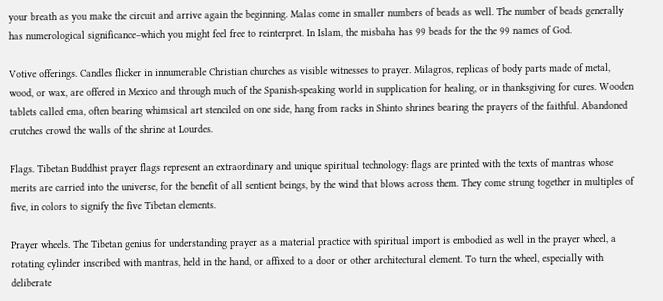your breath as you make the circuit and arrive again the beginning. Malas come in smaller numbers of beads as well. The number of beads generally has numerological significance–which you might feel free to reinterpret. In Islam, the misbaha has 99 beads for the the 99 names of God.

Votive offerings. Candles flicker in innumerable Christian churches as visible witnesses to prayer. Milagros, replicas of body parts made of metal, wood, or wax, are offered in Mexico and through much of the Spanish-speaking world in supplication for healing, or in thanksgiving for cures. Wooden tablets called ema, often bearing whimsical art stenciled on one side, hang from racks in Shinto shrines bearing the prayers of the faithful. Abandoned crutches crowd the walls of the shrine at Lourdes.

Flags. Tibetan Buddhist prayer flags represent an extraordinary and unique spiritual technology: flags are printed with the texts of mantras whose merits are carried into the universe, for the benefit of all sentient beings, by the wind that blows across them. They come strung together in multiples of five, in colors to signify the five Tibetan elements.

Prayer wheels. The Tibetan genius for understanding prayer as a material practice with spiritual import is embodied as well in the prayer wheel, a rotating cylinder inscribed with mantras, held in the hand, or affixed to a door or other architectural element. To turn the wheel, especially with deliberate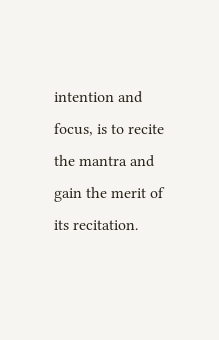intention and focus, is to recite the mantra and gain the merit of its recitation.